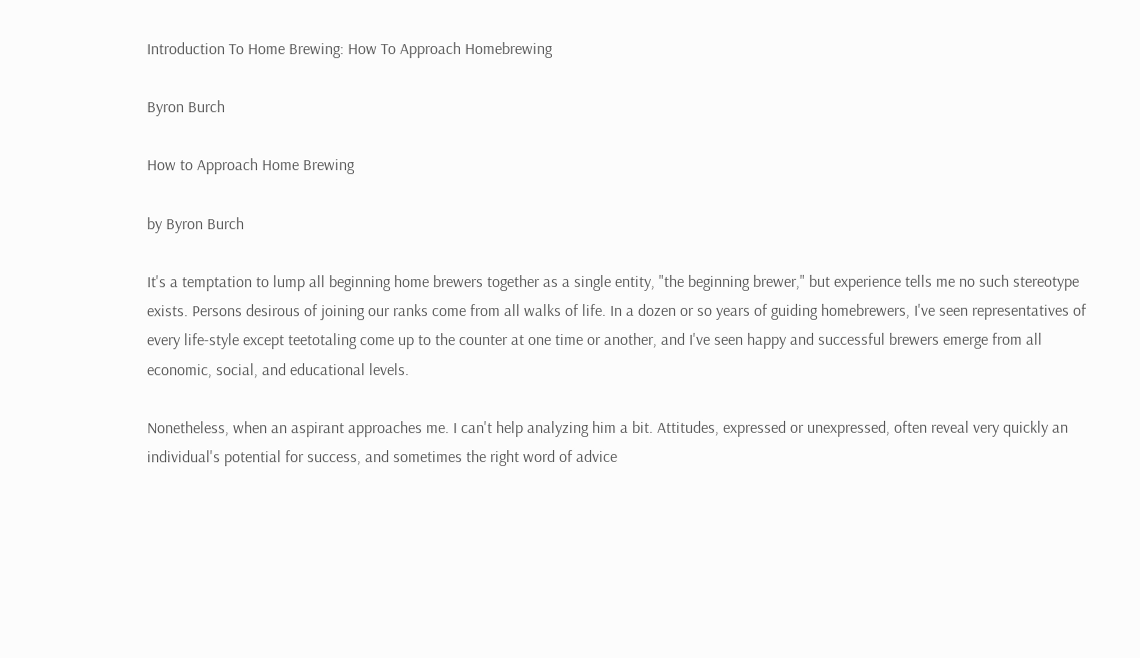Introduction To Home Brewing: How To Approach Homebrewing

Byron Burch

How to Approach Home Brewing

by Byron Burch

It's a temptation to lump all beginning home brewers together as a single entity, "the beginning brewer," but experience tells me no such stereotype exists. Persons desirous of joining our ranks come from all walks of life. In a dozen or so years of guiding homebrewers, I've seen representatives of every life-style except teetotaling come up to the counter at one time or another, and I've seen happy and successful brewers emerge from all economic, social, and educational levels.

Nonetheless, when an aspirant approaches me. I can't help analyzing him a bit. Attitudes, expressed or unexpressed, often reveal very quickly an individual's potential for success, and sometimes the right word of advice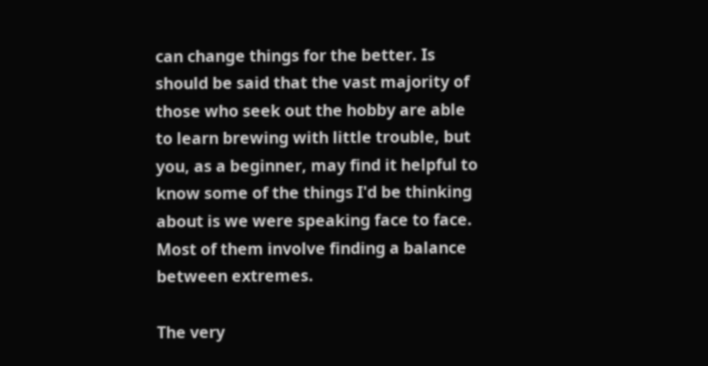can change things for the better. Is should be said that the vast majority of those who seek out the hobby are able to learn brewing with little trouble, but you, as a beginner, may find it helpful to know some of the things I'd be thinking about is we were speaking face to face. Most of them involve finding a balance between extremes.

The very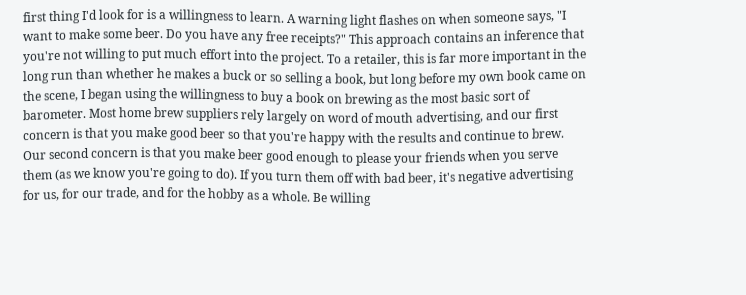first thing I'd look for is a willingness to learn. A warning light flashes on when someone says, "I want to make some beer. Do you have any free receipts?" This approach contains an inference that you're not willing to put much effort into the project. To a retailer, this is far more important in the long run than whether he makes a buck or so selling a book, but long before my own book came on the scene, I began using the willingness to buy a book on brewing as the most basic sort of barometer. Most home brew suppliers rely largely on word of mouth advertising, and our first concern is that you make good beer so that you're happy with the results and continue to brew. Our second concern is that you make beer good enough to please your friends when you serve them (as we know you're going to do). If you turn them off with bad beer, it's negative advertising for us, for our trade, and for the hobby as a whole. Be willing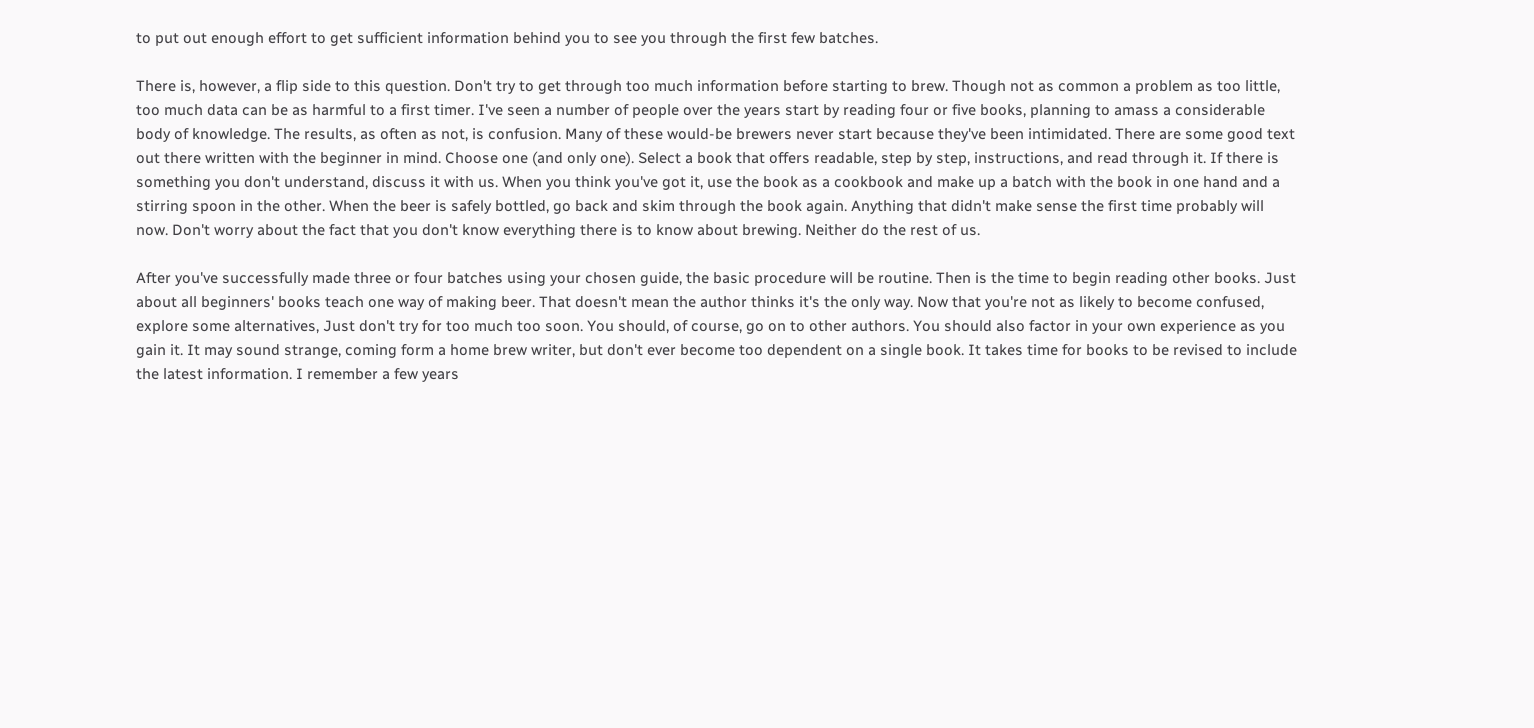to put out enough effort to get sufficient information behind you to see you through the first few batches.

There is, however, a flip side to this question. Don't try to get through too much information before starting to brew. Though not as common a problem as too little, too much data can be as harmful to a first timer. I've seen a number of people over the years start by reading four or five books, planning to amass a considerable body of knowledge. The results, as often as not, is confusion. Many of these would-be brewers never start because they've been intimidated. There are some good text out there written with the beginner in mind. Choose one (and only one). Select a book that offers readable, step by step, instructions, and read through it. If there is something you don't understand, discuss it with us. When you think you've got it, use the book as a cookbook and make up a batch with the book in one hand and a stirring spoon in the other. When the beer is safely bottled, go back and skim through the book again. Anything that didn't make sense the first time probably will now. Don't worry about the fact that you don't know everything there is to know about brewing. Neither do the rest of us.

After you've successfully made three or four batches using your chosen guide, the basic procedure will be routine. Then is the time to begin reading other books. Just about all beginners' books teach one way of making beer. That doesn't mean the author thinks it's the only way. Now that you're not as likely to become confused, explore some alternatives, Just don't try for too much too soon. You should, of course, go on to other authors. You should also factor in your own experience as you gain it. It may sound strange, coming form a home brew writer, but don't ever become too dependent on a single book. It takes time for books to be revised to include the latest information. I remember a few years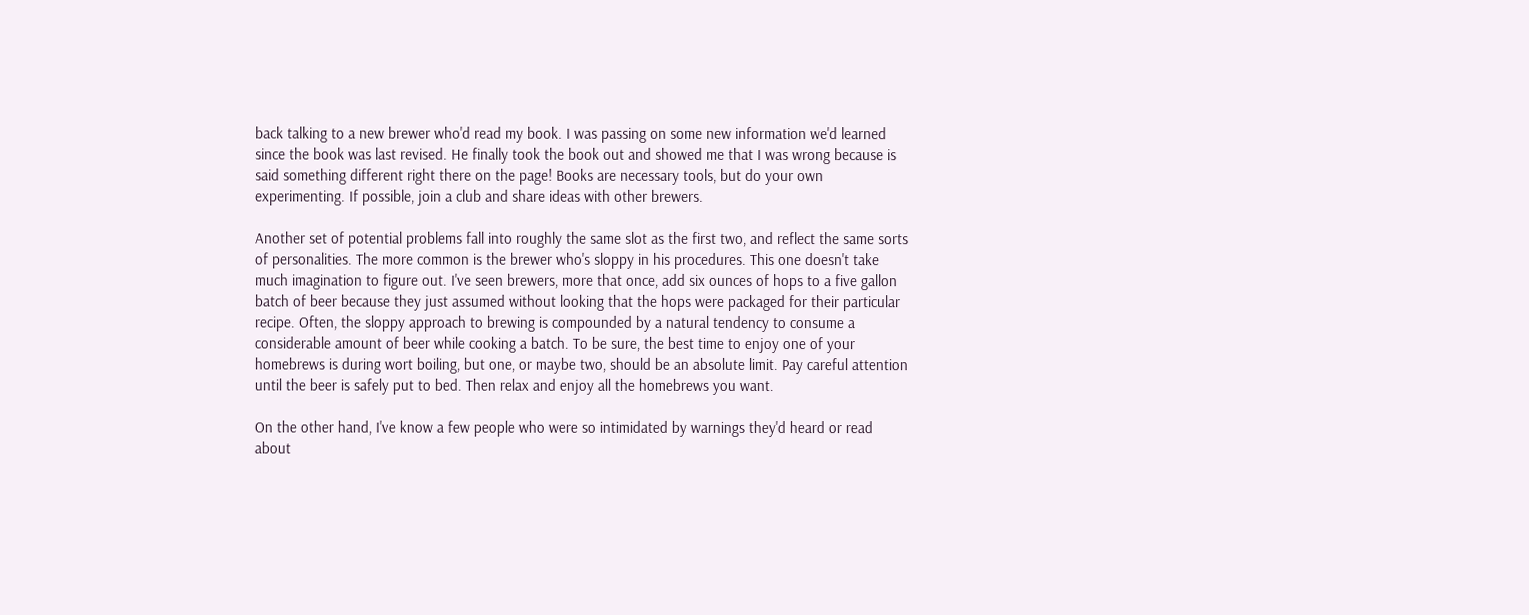back talking to a new brewer who'd read my book. I was passing on some new information we'd learned since the book was last revised. He finally took the book out and showed me that I was wrong because is said something different right there on the page! Books are necessary tools, but do your own experimenting. If possible, join a club and share ideas with other brewers.

Another set of potential problems fall into roughly the same slot as the first two, and reflect the same sorts of personalities. The more common is the brewer who's sloppy in his procedures. This one doesn't take much imagination to figure out. I've seen brewers, more that once, add six ounces of hops to a five gallon batch of beer because they just assumed without looking that the hops were packaged for their particular recipe. Often, the sloppy approach to brewing is compounded by a natural tendency to consume a considerable amount of beer while cooking a batch. To be sure, the best time to enjoy one of your homebrews is during wort boiling, but one, or maybe two, should be an absolute limit. Pay careful attention until the beer is safely put to bed. Then relax and enjoy all the homebrews you want.

On the other hand, I've know a few people who were so intimidated by warnings they'd heard or read about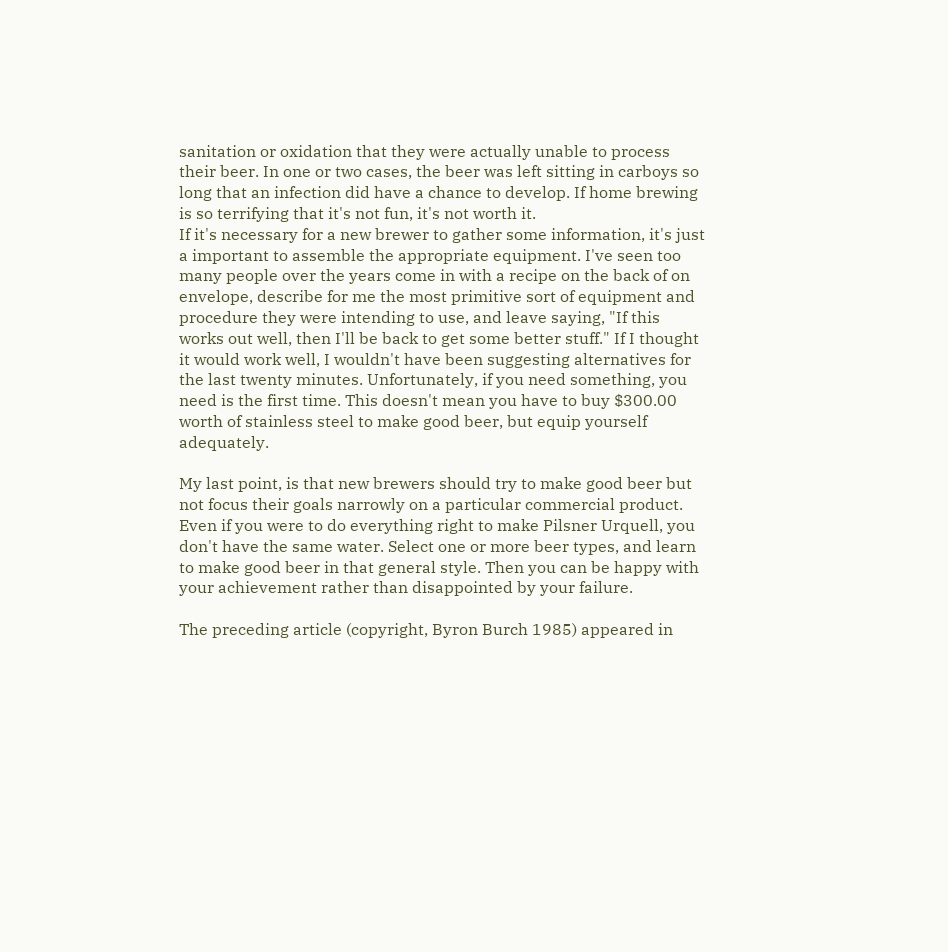sanitation or oxidation that they were actually unable to process their beer. In one or two cases, the beer was left sitting in carboys so long that an infection did have a chance to develop. If home brewing is so terrifying that it's not fun, it's not worth it.
If it's necessary for a new brewer to gather some information, it's just a important to assemble the appropriate equipment. I've seen too many people over the years come in with a recipe on the back of on envelope, describe for me the most primitive sort of equipment and procedure they were intending to use, and leave saying, "If this works out well, then I'll be back to get some better stuff." If I thought it would work well, I wouldn't have been suggesting alternatives for the last twenty minutes. Unfortunately, if you need something, you need is the first time. This doesn't mean you have to buy $300.00 worth of stainless steel to make good beer, but equip yourself adequately.

My last point, is that new brewers should try to make good beer but not focus their goals narrowly on a particular commercial product. Even if you were to do everything right to make Pilsner Urquell, you don't have the same water. Select one or more beer types, and learn to make good beer in that general style. Then you can be happy with your achievement rather than disappointed by your failure.

The preceding article (copyright, Byron Burch 1985) appeared in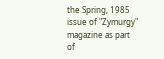the Spring, 1985 issue of "Zymurgy" magazine as part of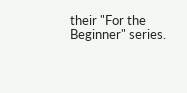their "For the Beginner" series.